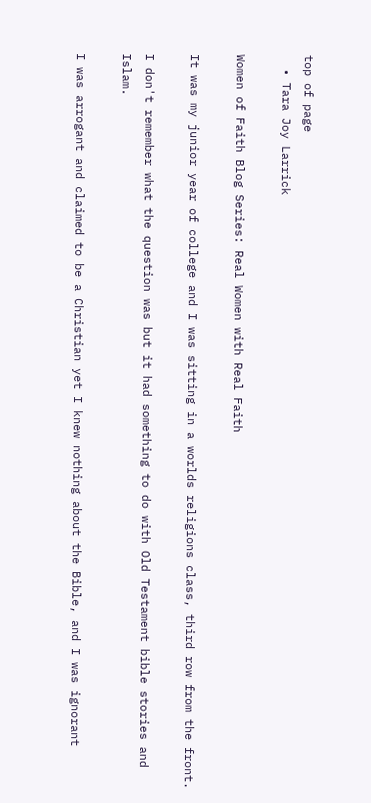top of page
  • Tara Joy Larrick

Women of Faith Blog Series: Real Women with Real Faith

It was my junior year of college and I was sitting in a worlds religions class, third row from the front.

I don't remember what the question was but it had something to do with Old Testament bible stories and Islam.

I was arrogant and claimed to be a Christian yet I knew nothing about the Bible, and I was ignorant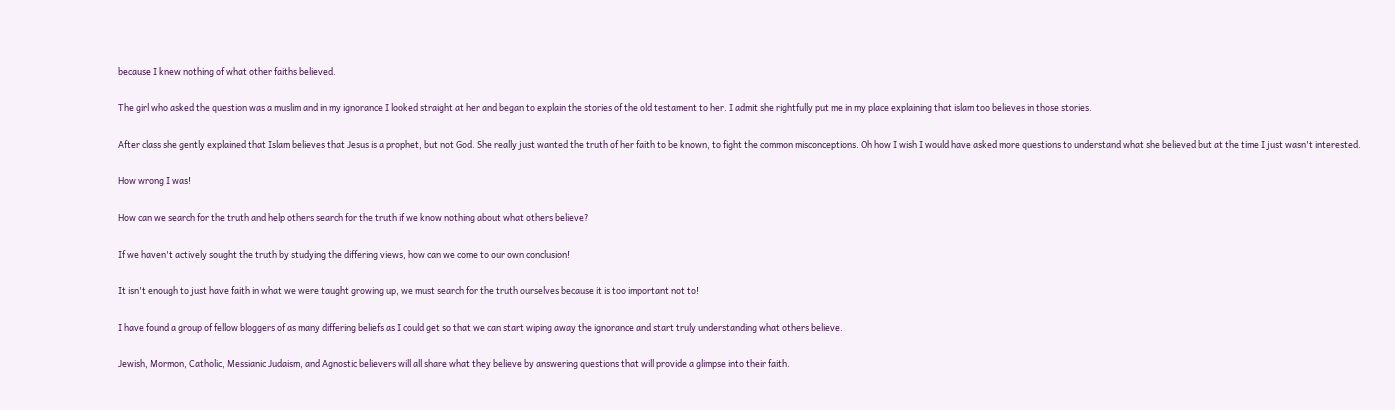because I knew nothing of what other faiths believed.

The girl who asked the question was a muslim and in my ignorance I looked straight at her and began to explain the stories of the old testament to her. I admit she rightfully put me in my place explaining that islam too believes in those stories.

After class she gently explained that Islam believes that Jesus is a prophet, but not God. She really just wanted the truth of her faith to be known, to fight the common misconceptions. Oh how I wish I would have asked more questions to understand what she believed but at the time I just wasn't interested.

How wrong I was!

How can we search for the truth and help others search for the truth if we know nothing about what others believe?

If we haven't actively sought the truth by studying the differing views, how can we come to our own conclusion!

It isn't enough to just have faith in what we were taught growing up, we must search for the truth ourselves because it is too important not to!

I have found a group of fellow bloggers of as many differing beliefs as I could get so that we can start wiping away the ignorance and start truly understanding what others believe.

Jewish, Mormon, Catholic, Messianic Judaism, and Agnostic believers will all share what they believe by answering questions that will provide a glimpse into their faith.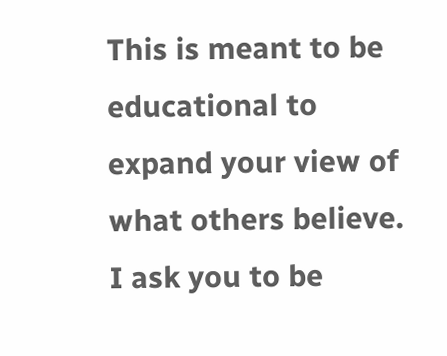This is meant to be educational to expand your view of what others believe. I ask you to be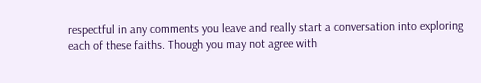respectful in any comments you leave and really start a conversation into exploring each of these faiths. Though you may not agree with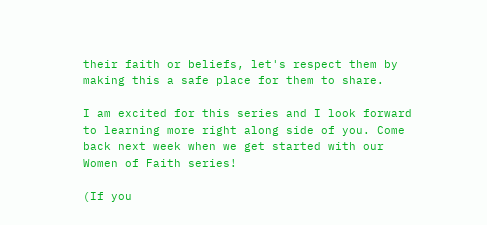their faith or beliefs, let's respect them by making this a safe place for them to share.

I am excited for this series and I look forward to learning more right along side of you. Come back next week when we get started with our Women of Faith series!

(If you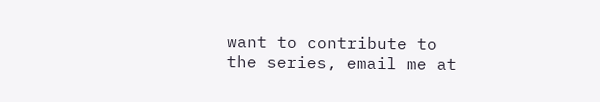want to contribute to the series, email me at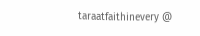taraatfaithinevery @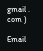gmail . com )

Email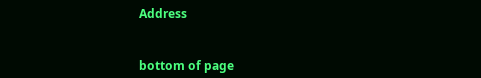Address


bottom of page